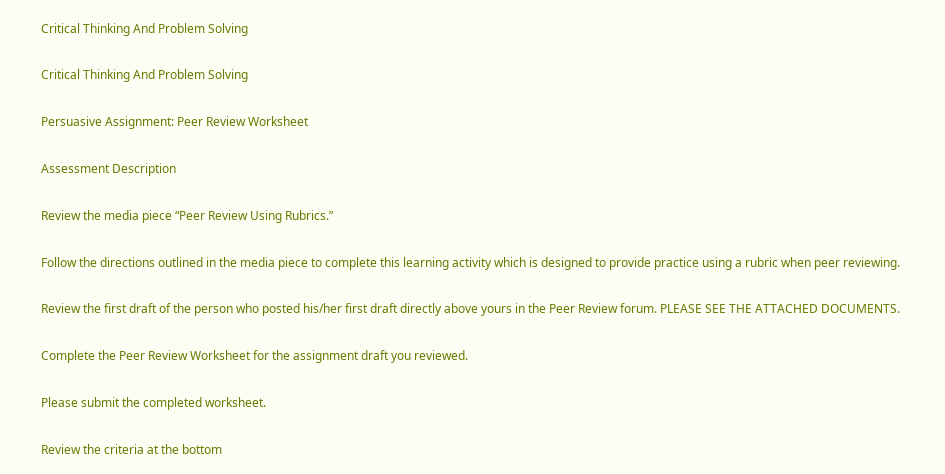Critical Thinking And Problem Solving

Critical Thinking And Problem Solving

Persuasive Assignment: Peer Review Worksheet

Assessment Description

Review the media piece “Peer Review Using Rubrics.”

Follow the directions outlined in the media piece to complete this learning activity which is designed to provide practice using a rubric when peer reviewing.

Review the first draft of the person who posted his/her first draft directly above yours in the Peer Review forum. PLEASE SEE THE ATTACHED DOCUMENTS.

Complete the Peer Review Worksheet for the assignment draft you reviewed.

Please submit the completed worksheet.

Review the criteria at the bottom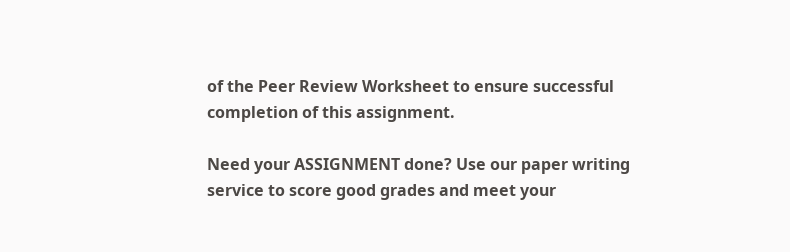of the Peer Review Worksheet to ensure successful completion of this assignment.

Need your ASSIGNMENT done? Use our paper writing service to score good grades and meet your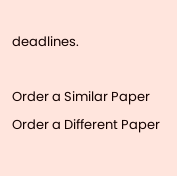deadlines.

Order a Similar Paper Order a Different Paper